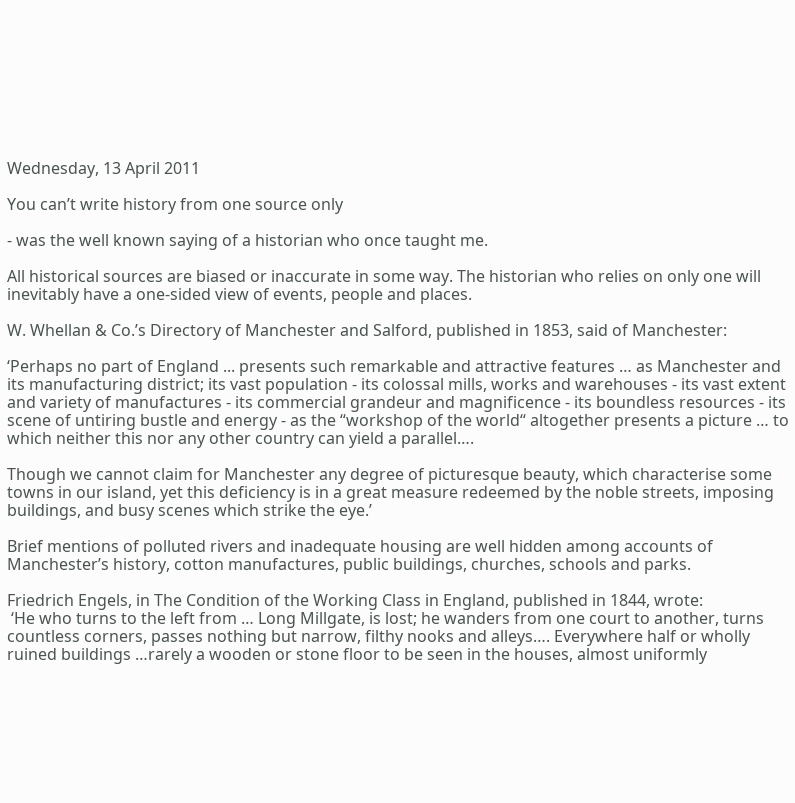Wednesday, 13 April 2011

You can’t write history from one source only

- was the well known saying of a historian who once taught me.

All historical sources are biased or inaccurate in some way. The historian who relies on only one will inevitably have a one-sided view of events, people and places.

W. Whellan & Co.’s Directory of Manchester and Salford, published in 1853, said of Manchester:

‘Perhaps no part of England ... presents such remarkable and attractive features … as Manchester and its manufacturing district; its vast population - its colossal mills, works and warehouses - its vast extent and variety of manufactures - its commercial grandeur and magnificence - its boundless resources - its scene of untiring bustle and energy - as the “workshop of the world“ altogether presents a picture … to which neither this nor any other country can yield a parallel….

Though we cannot claim for Manchester any degree of picturesque beauty, which characterise some towns in our island, yet this deficiency is in a great measure redeemed by the noble streets, imposing buildings, and busy scenes which strike the eye.’

Brief mentions of polluted rivers and inadequate housing are well hidden among accounts of Manchester’s history, cotton manufactures, public buildings, churches, schools and parks.

Friedrich Engels, in The Condition of the Working Class in England, published in 1844, wrote:
 ‘He who turns to the left from … Long Millgate, is lost; he wanders from one court to another, turns countless corners, passes nothing but narrow, filthy nooks and alleys…. Everywhere half or wholly ruined buildings …rarely a wooden or stone floor to be seen in the houses, almost uniformly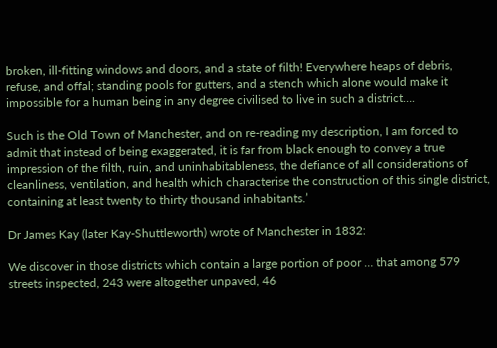broken, ill-fitting windows and doors, and a state of filth! Everywhere heaps of debris, refuse, and offal; standing pools for gutters, and a stench which alone would make it impossible for a human being in any degree civilised to live in such a district….

Such is the Old Town of Manchester, and on re-reading my description, I am forced to admit that instead of being exaggerated, it is far from black enough to convey a true impression of the filth, ruin, and uninhabitableness, the defiance of all considerations of cleanliness, ventilation, and health which characterise the construction of this single district, containing at least twenty to thirty thousand inhabitants.’

Dr James Kay (later Kay-Shuttleworth) wrote of Manchester in 1832:

We discover in those districts which contain a large portion of poor … that among 579 streets inspected, 243 were altogether unpaved, 46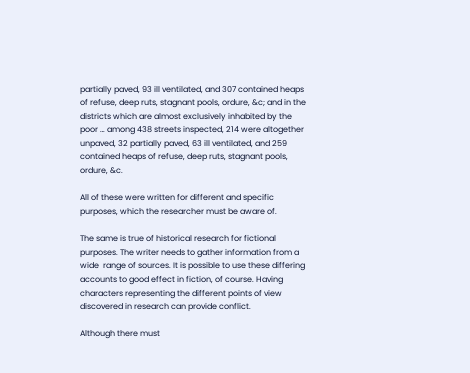partially paved, 93 ill ventilated, and 307 contained heaps of refuse, deep ruts, stagnant pools, ordure, &c; and in the districts which are almost exclusively inhabited by the poor … among 438 streets inspected, 214 were altogether unpaved, 32 partially paved, 63 ill ventilated, and 259 contained heaps of refuse, deep ruts, stagnant pools, ordure, &c.

All of these were written for different and specific purposes, which the researcher must be aware of.

The same is true of historical research for fictional purposes. The writer needs to gather information from a wide  range of sources. It is possible to use these differing accounts to good effect in fiction, of course. Having characters representing the different points of view discovered in research can provide conflict.

Although there must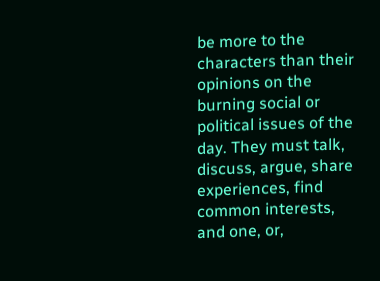be more to the characters than their opinions on the burning social or political issues of the day. They must talk, discuss, argue, share experiences, find common interests, and one, or,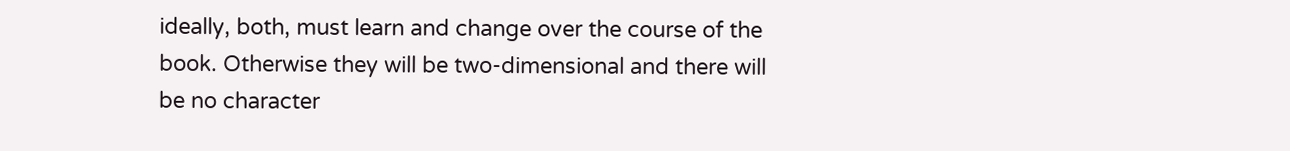ideally, both, must learn and change over the course of the book. Otherwise they will be two-dimensional and there will be no character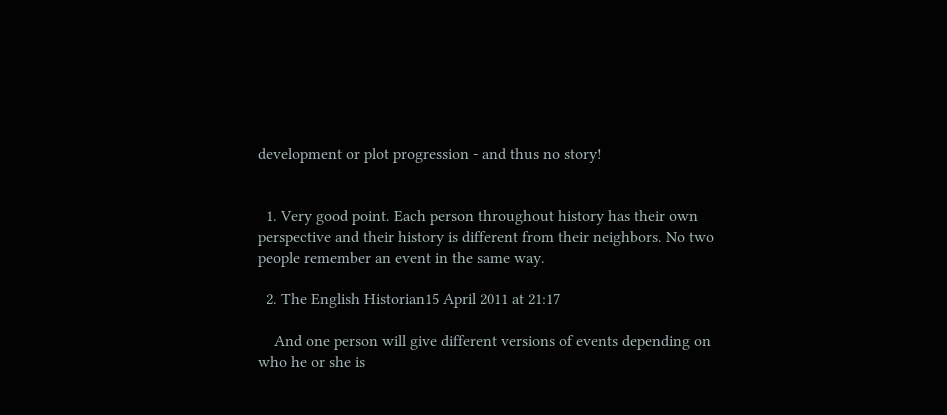development or plot progression - and thus no story!


  1. Very good point. Each person throughout history has their own perspective and their history is different from their neighbors. No two people remember an event in the same way.

  2. The English Historian15 April 2011 at 21:17

    And one person will give different versions of events depending on who he or she is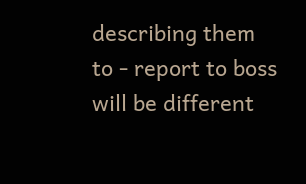describing them to - report to boss will be different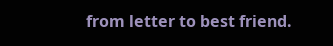from letter to best friend.